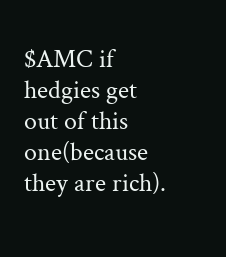$AMC if hedgies get out of this one(because they are rich).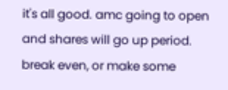it's all good. amc going to open and shares will go up period. break even, or make some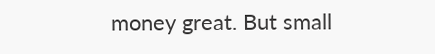money great. But small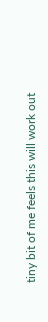tiny bit of me feels this will work out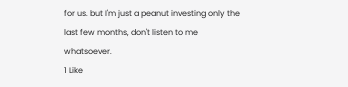for us. but I'm just a peanut investing only the last few months, don't listen to me whatsoever.
1 Like